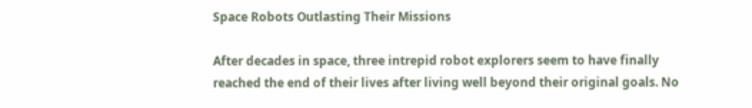Space Robots Outlasting Their Missions

After decades in space, three intrepid robot explorers seem to have finally reached the end of their lives after living well beyond their original goals. No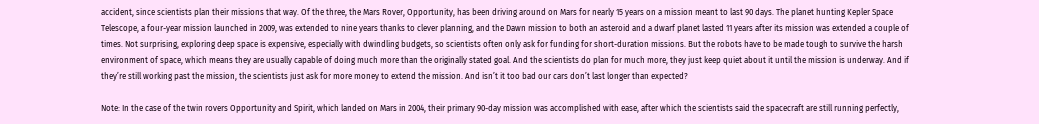accident, since scientists plan their missions that way. Of the three, the Mars Rover, Opportunity, has been driving around on Mars for nearly 15 years on a mission meant to last 90 days. The planet hunting Kepler Space Telescope, a four-year mission launched in 2009, was extended to nine years thanks to clever planning, and the Dawn mission to both an asteroid and a dwarf planet lasted 11 years after its mission was extended a couple of times. Not surprising, exploring deep space is expensive, especially with dwindling budgets, so scientists often only ask for funding for short-duration missions. But the robots have to be made tough to survive the harsh environment of space, which means they are usually capable of doing much more than the originally stated goal. And the scientists do plan for much more, they just keep quiet about it until the mission is underway. And if they’re still working past the mission, the scientists just ask for more money to extend the mission. And isn’t it too bad our cars don’t last longer than expected?

Note: In the case of the twin rovers Opportunity and Spirit, which landed on Mars in 2004, their primary 90-day mission was accomplished with ease, after which the scientists said the spacecraft are still running perfectly,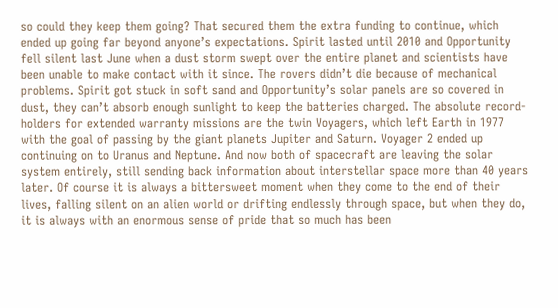so could they keep them going? That secured them the extra funding to continue, which ended up going far beyond anyone’s expectations. Spirit lasted until 2010 and Opportunity fell silent last June when a dust storm swept over the entire planet and scientists have been unable to make contact with it since. The rovers didn’t die because of mechanical problems. Spirit got stuck in soft sand and Opportunity’s solar panels are so covered in dust, they can’t absorb enough sunlight to keep the batteries charged. The absolute record-holders for extended warranty missions are the twin Voyagers, which left Earth in 1977 with the goal of passing by the giant planets Jupiter and Saturn. Voyager 2 ended up continuing on to Uranus and Neptune. And now both of spacecraft are leaving the solar system entirely, still sending back information about interstellar space more than 40 years later. Of course it is always a bittersweet moment when they come to the end of their lives, falling silent on an alien world or drifting endlessly through space, but when they do, it is always with an enormous sense of pride that so much has been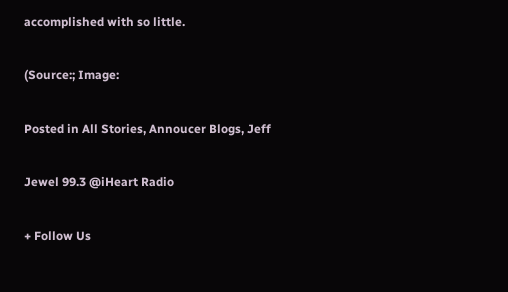accomplished with so little.

(Source:; Image:

Posted in All Stories, Annoucer Blogs, Jeff

Jewel 99.3 @iHeart Radio

+ Follow Us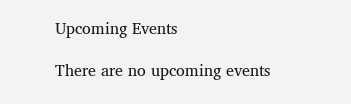Upcoming Events

There are no upcoming events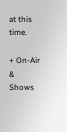at this time.

+ On-Air & Shows